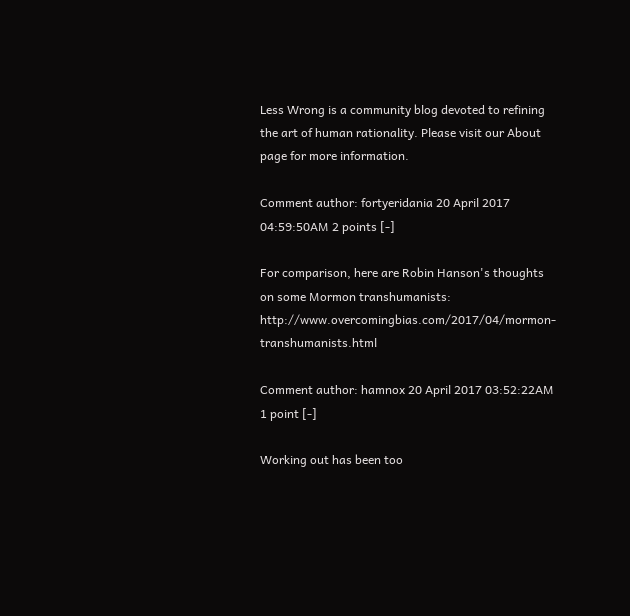Less Wrong is a community blog devoted to refining the art of human rationality. Please visit our About page for more information.

Comment author: fortyeridania 20 April 2017 04:59:50AM 2 points [-]

For comparison, here are Robin Hanson's thoughts on some Mormon transhumanists: http://www.overcomingbias.com/2017/04/mormon-transhumanists.html

Comment author: hamnox 20 April 2017 03:52:22AM 1 point [-]

Working out has been too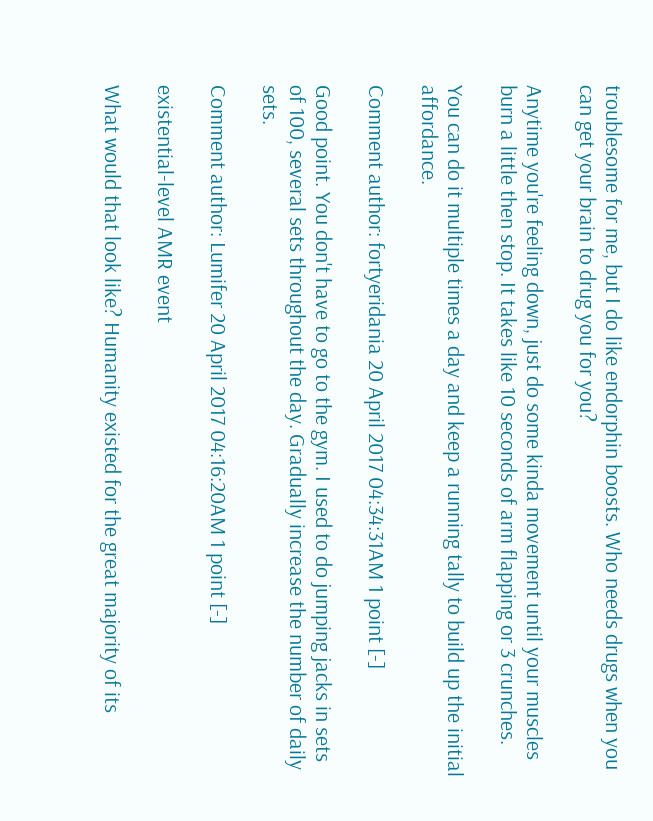troublesome for me, but I do like endorphin boosts. Who needs drugs when you can get your brain to drug you for you?

Anytime you're feeling down, just do some kinda movement until your muscles burn a little then stop. It takes like 10 seconds of arm flapping or 3 crunches.

You can do it multiple times a day and keep a running tally to build up the initial affordance.

Comment author: fortyeridania 20 April 2017 04:34:31AM 1 point [-]

Good point. You don't have to go to the gym. I used to do jumping jacks in sets of 100, several sets throughout the day. Gradually increase the number of daily sets.

Comment author: Lumifer 20 April 2017 04:16:20AM 1 point [-]

existential-level AMR event

What would that look like? Humanity existed for the great majority of its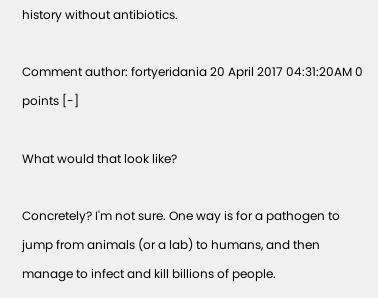history without antibiotics.

Comment author: fortyeridania 20 April 2017 04:31:20AM 0 points [-]

What would that look like?

Concretely? I'm not sure. One way is for a pathogen to jump from animals (or a lab) to humans, and then manage to infect and kill billions of people.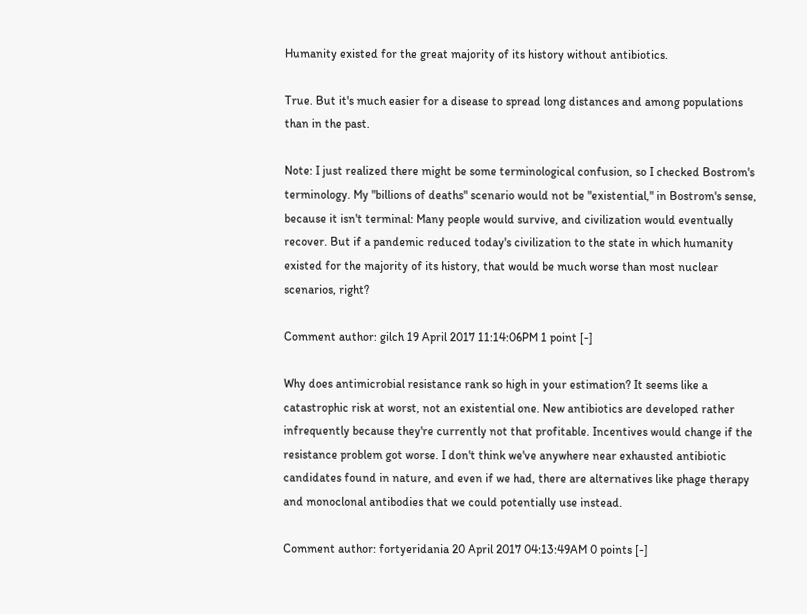Humanity existed for the great majority of its history without antibiotics.

True. But it's much easier for a disease to spread long distances and among populations than in the past.

Note: I just realized there might be some terminological confusion, so I checked Bostrom's terminology. My "billions of deaths" scenario would not be "existential," in Bostrom's sense, because it isn't terminal: Many people would survive, and civilization would eventually recover. But if a pandemic reduced today's civilization to the state in which humanity existed for the majority of its history, that would be much worse than most nuclear scenarios, right?

Comment author: gilch 19 April 2017 11:14:06PM 1 point [-]

Why does antimicrobial resistance rank so high in your estimation? It seems like a catastrophic risk at worst, not an existential one. New antibiotics are developed rather infrequently because they're currently not that profitable. Incentives would change if the resistance problem got worse. I don't think we've anywhere near exhausted antibiotic candidates found in nature, and even if we had, there are alternatives like phage therapy and monoclonal antibodies that we could potentially use instead.

Comment author: fortyeridania 20 April 2017 04:13:49AM 0 points [-]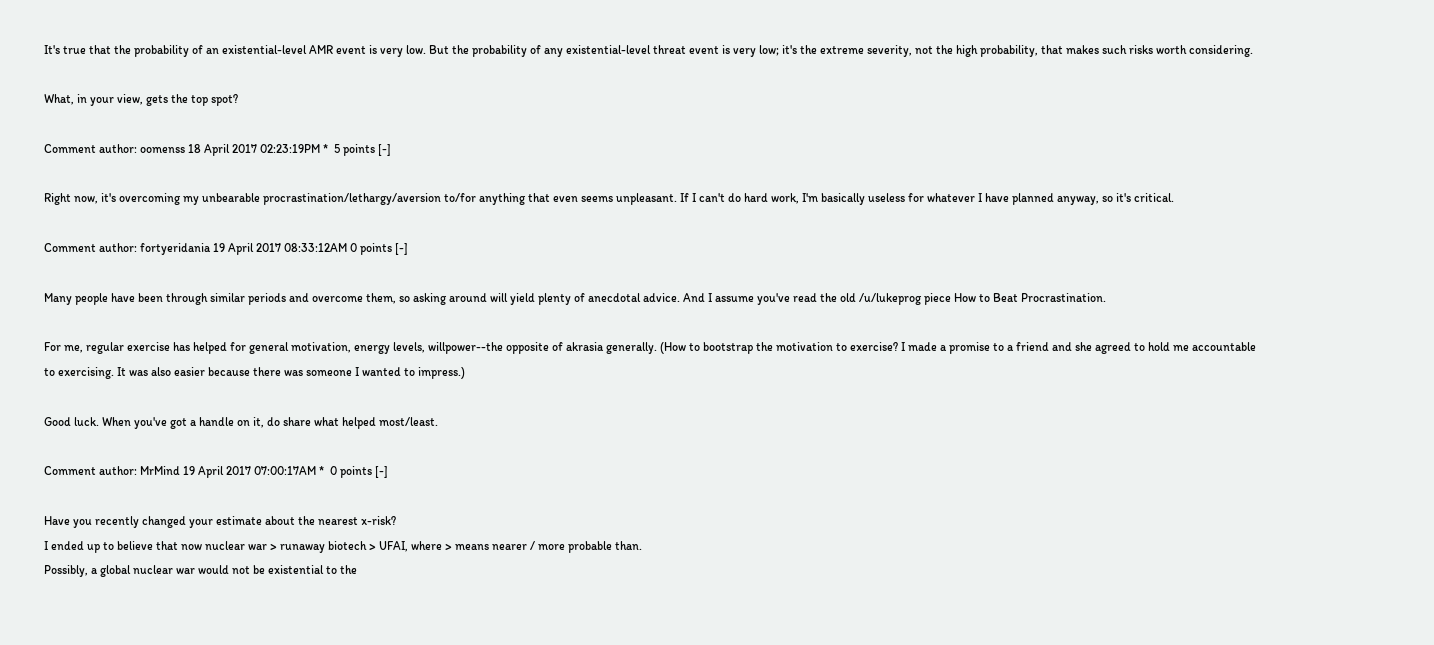It's true that the probability of an existential-level AMR event is very low. But the probability of any existential-level threat event is very low; it's the extreme severity, not the high probability, that makes such risks worth considering.

What, in your view, gets the top spot?

Comment author: oomenss 18 April 2017 02:23:19PM *  5 points [-]

Right now, it's overcoming my unbearable procrastination/lethargy/aversion to/for anything that even seems unpleasant. If I can't do hard work, I'm basically useless for whatever I have planned anyway, so it's critical.

Comment author: fortyeridania 19 April 2017 08:33:12AM 0 points [-]

Many people have been through similar periods and overcome them, so asking around will yield plenty of anecdotal advice. And I assume you've read the old /u/lukeprog piece How to Beat Procrastination.

For me, regular exercise has helped for general motivation, energy levels, willpower--the opposite of akrasia generally. (How to bootstrap the motivation to exercise? I made a promise to a friend and she agreed to hold me accountable to exercising. It was also easier because there was someone I wanted to impress.)

Good luck. When you've got a handle on it, do share what helped most/least.

Comment author: MrMind 19 April 2017 07:00:17AM *  0 points [-]

Have you recently changed your estimate about the nearest x-risk?
I ended up to believe that now nuclear war > runaway biotech > UFAI, where > means nearer / more probable than.
Possibly, a global nuclear war would not be existential to the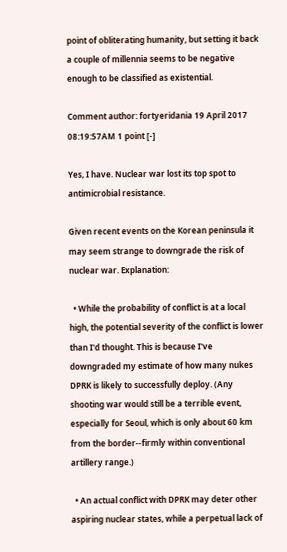point of obliterating humanity, but setting it back a couple of millennia seems to be negative enough to be classified as existential.

Comment author: fortyeridania 19 April 2017 08:19:57AM 1 point [-]

Yes, I have. Nuclear war lost its top spot to antimicrobial resistance.

Given recent events on the Korean peninsula it may seem strange to downgrade the risk of nuclear war. Explanation:

  • While the probability of conflict is at a local high, the potential severity of the conflict is lower than I'd thought. This is because I've downgraded my estimate of how many nukes DPRK is likely to successfully deploy. (Any shooting war would still be a terrible event, especially for Seoul, which is only about 60 km from the border--firmly within conventional artillery range.)

  • An actual conflict with DPRK may deter other aspiring nuclear states, while a perpetual lack of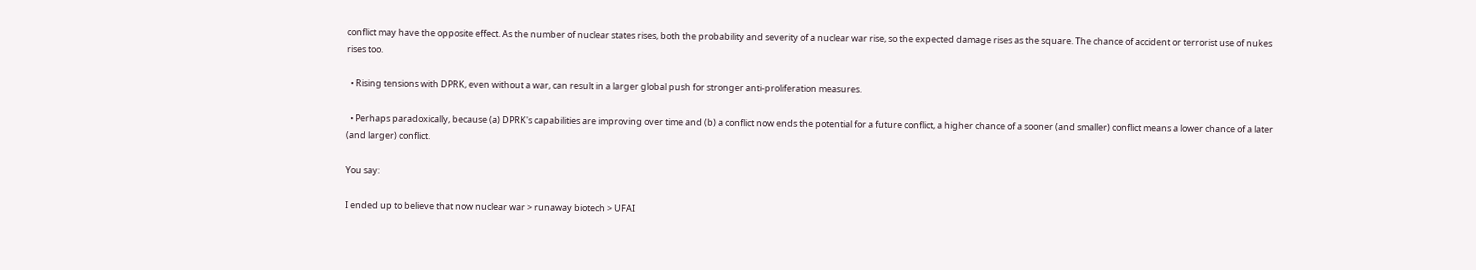conflict may have the opposite effect. As the number of nuclear states rises, both the probability and severity of a nuclear war rise, so the expected damage rises as the square. The chance of accident or terrorist use of nukes rises too.

  • Rising tensions with DPRK, even without a war, can result in a larger global push for stronger anti-proliferation measures.

  • Perhaps paradoxically, because (a) DPRK's capabilities are improving over time and (b) a conflict now ends the potential for a future conflict, a higher chance of a sooner (and smaller) conflict means a lower chance of a later (and larger) conflict.

You say:

I ended up to believe that now nuclear war > runaway biotech > UFAI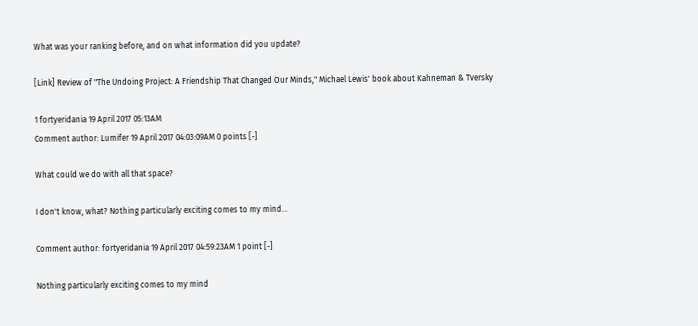What was your ranking before, and on what information did you update?

[Link] Review of "The Undoing Project: A Friendship That Changed Our Minds," Michael Lewis' book about Kahneman & Tversky

1 fortyeridania 19 April 2017 05:13AM
Comment author: Lumifer 19 April 2017 04:03:09AM 0 points [-]

What could we do with all that space?

I don't know, what? Nothing particularly exciting comes to my mind...

Comment author: fortyeridania 19 April 2017 04:59:23AM 1 point [-]

Nothing particularly exciting comes to my mind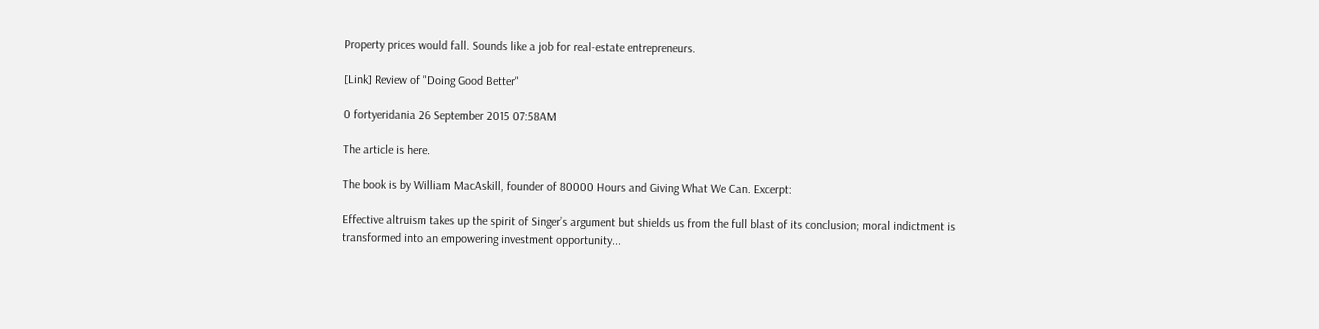Property prices would fall. Sounds like a job for real-estate entrepreneurs.

[Link] Review of "Doing Good Better"

0 fortyeridania 26 September 2015 07:58AM

The article is here.

The book is by William MacAskill, founder of 80000 Hours and Giving What We Can. Excerpt:

Effective altruism takes up the spirit of Singer’s argument but shields us from the full blast of its conclusion; moral indictment is transformed into an empowering investment opportunity...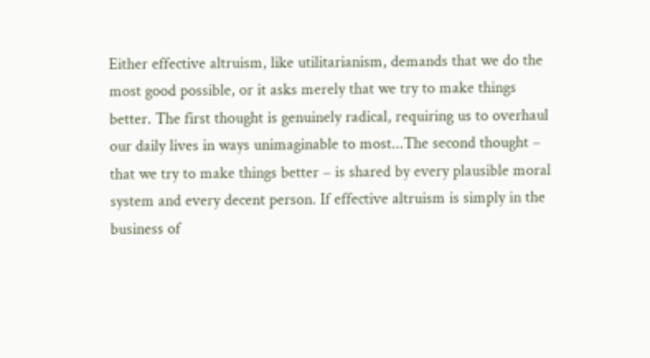Either effective altruism, like utilitarianism, demands that we do the most good possible, or it asks merely that we try to make things better. The first thought is genuinely radical, requiring us to overhaul our daily lives in ways unimaginable to most...The second thought – that we try to make things better – is shared by every plausible moral system and every decent person. If effective altruism is simply in the business of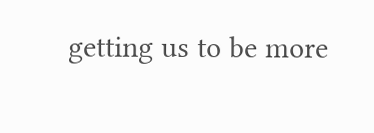getting us to be more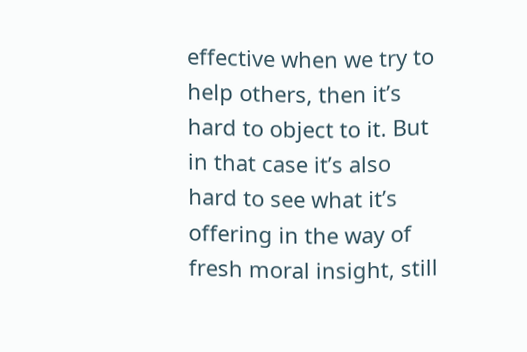effective when we try to help others, then it’s hard to object to it. But in that case it’s also hard to see what it’s offering in the way of fresh moral insight, still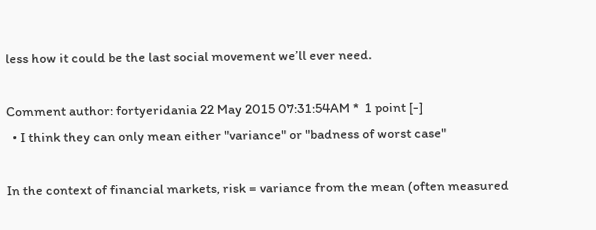less how it could be the last social movement we’ll ever need.

Comment author: fortyeridania 22 May 2015 07:31:54AM *  1 point [-]
  • I think they can only mean either "variance" or "badness of worst case"

In the context of financial markets, risk = variance from the mean (often measured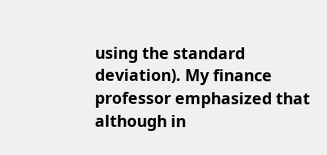using the standard deviation). My finance professor emphasized that although in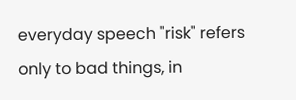everyday speech "risk" refers only to bad things, in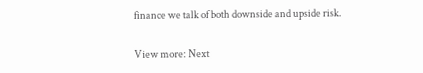finance we talk of both downside and upside risk.

View more: Next